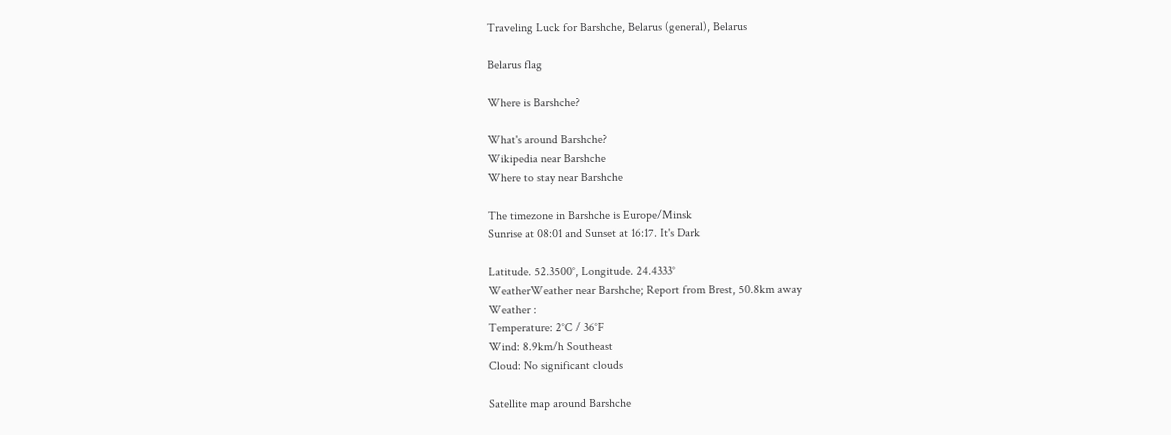Traveling Luck for Barshche, Belarus (general), Belarus

Belarus flag

Where is Barshche?

What's around Barshche?
Wikipedia near Barshche
Where to stay near Barshche

The timezone in Barshche is Europe/Minsk
Sunrise at 08:01 and Sunset at 16:17. It's Dark

Latitude. 52.3500°, Longitude. 24.4333°
WeatherWeather near Barshche; Report from Brest, 50.8km away
Weather :
Temperature: 2°C / 36°F
Wind: 8.9km/h Southeast
Cloud: No significant clouds

Satellite map around Barshche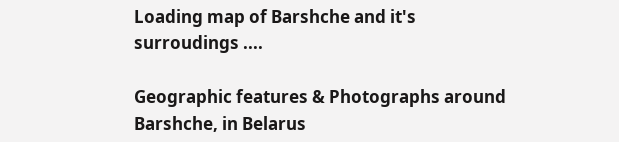Loading map of Barshche and it's surroudings ....

Geographic features & Photographs around Barshche, in Belarus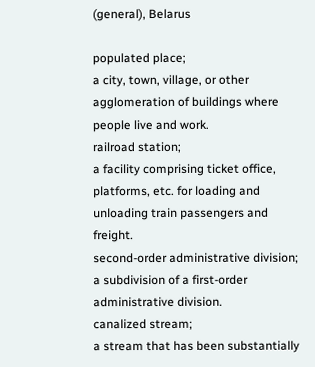(general), Belarus

populated place;
a city, town, village, or other agglomeration of buildings where people live and work.
railroad station;
a facility comprising ticket office, platforms, etc. for loading and unloading train passengers and freight.
second-order administrative division;
a subdivision of a first-order administrative division.
canalized stream;
a stream that has been substantially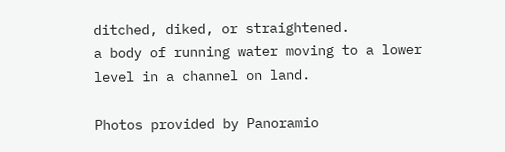ditched, diked, or straightened.
a body of running water moving to a lower level in a channel on land.

Photos provided by Panoramio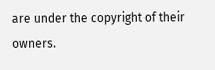are under the copyright of their owners.